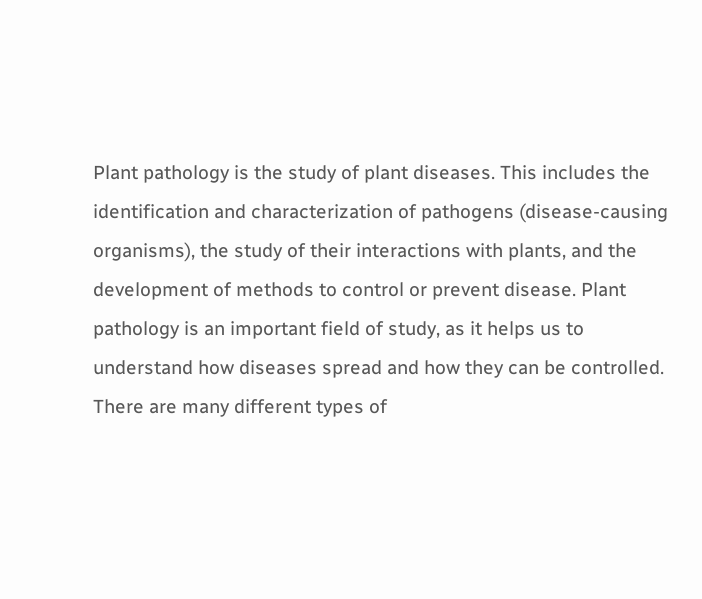Plant pathology is the study of plant diseases. This includes the identification and characterization of pathogens (disease-causing organisms), the study of their interactions with plants, and the development of methods to control or prevent disease. Plant pathology is an important field of study, as it helps us to understand how diseases spread and how they can be controlled. There are many different types of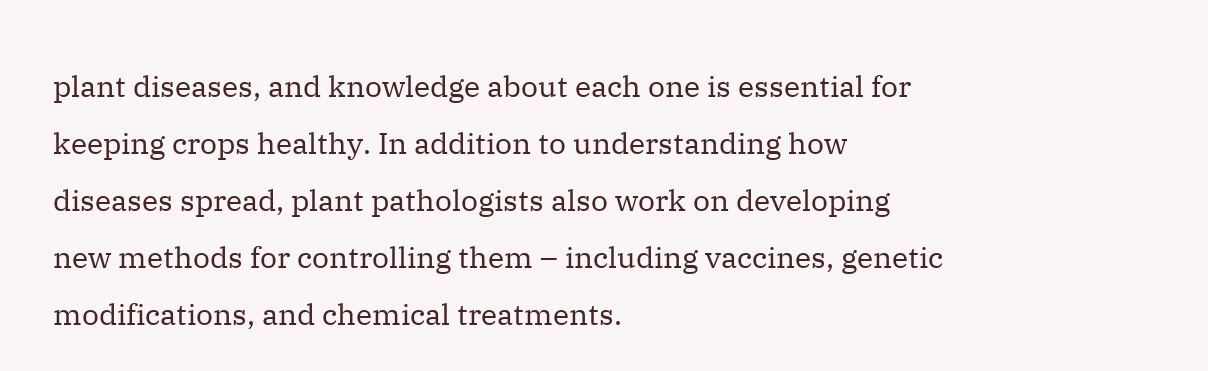plant diseases, and knowledge about each one is essential for keeping crops healthy. In addition to understanding how diseases spread, plant pathologists also work on developing new methods for controlling them – including vaccines, genetic modifications, and chemical treatments.